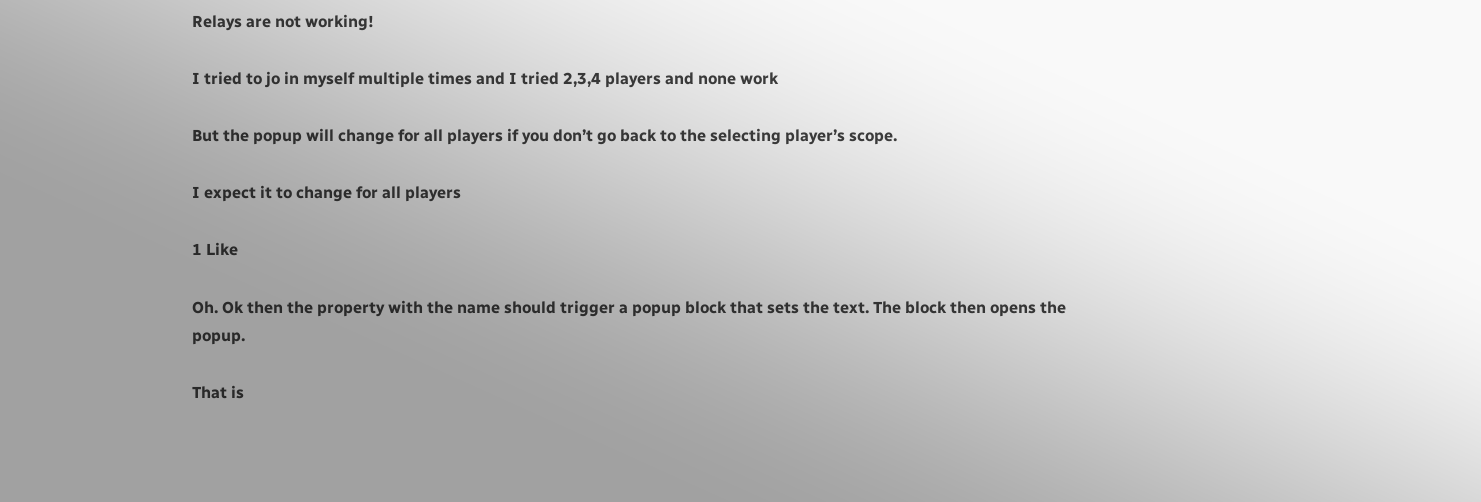Relays are not working!

I tried to jo in myself multiple times and I tried 2,3,4 players and none work

But the popup will change for all players if you don’t go back to the selecting player’s scope.

I expect it to change for all players

1 Like

Oh. Ok then the property with the name should trigger a popup block that sets the text. The block then opens the popup.

That is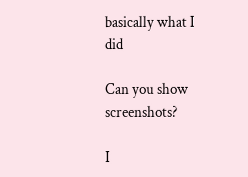basically what I did

Can you show screenshots?

I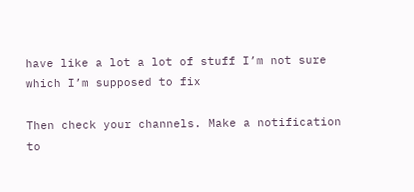have like a lot a lot of stuff I’m not sure which I’m supposed to fix

Then check your channels. Make a notification to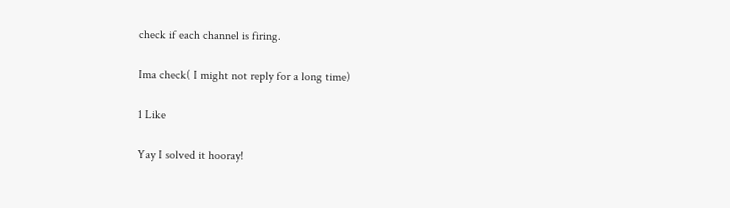check if each channel is firing.

Ima check( I might not reply for a long time)

1 Like

Yay I solved it hooray!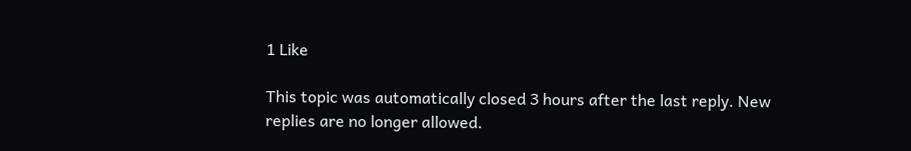1 Like

This topic was automatically closed 3 hours after the last reply. New replies are no longer allowed.